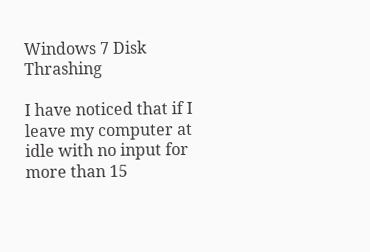Windows 7 Disk Thrashing

I have noticed that if I leave my computer at idle with no input for more than 15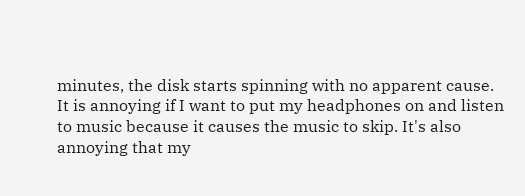minutes, the disk starts spinning with no apparent cause.
It is annoying if I want to put my headphones on and listen to music because it causes the music to skip. It's also annoying that my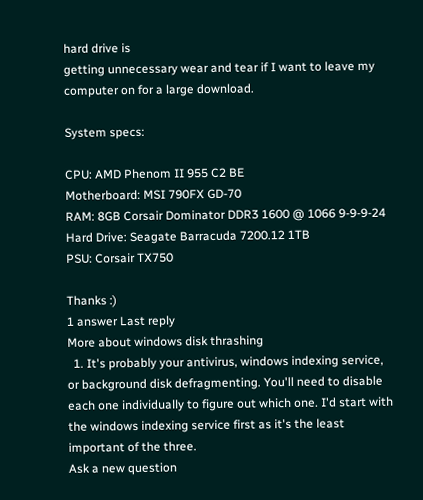hard drive is
getting unnecessary wear and tear if I want to leave my computer on for a large download.

System specs:

CPU: AMD Phenom II 955 C2 BE
Motherboard: MSI 790FX GD-70
RAM: 8GB Corsair Dominator DDR3 1600 @ 1066 9-9-9-24
Hard Drive: Seagate Barracuda 7200.12 1TB
PSU: Corsair TX750

Thanks :)
1 answer Last reply
More about windows disk thrashing
  1. It's probably your antivirus, windows indexing service, or background disk defragmenting. You'll need to disable each one individually to figure out which one. I'd start with the windows indexing service first as it's the least important of the three.
Ask a new question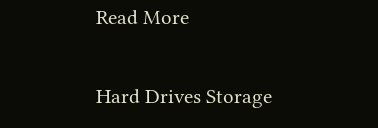Read More

Hard Drives Storage